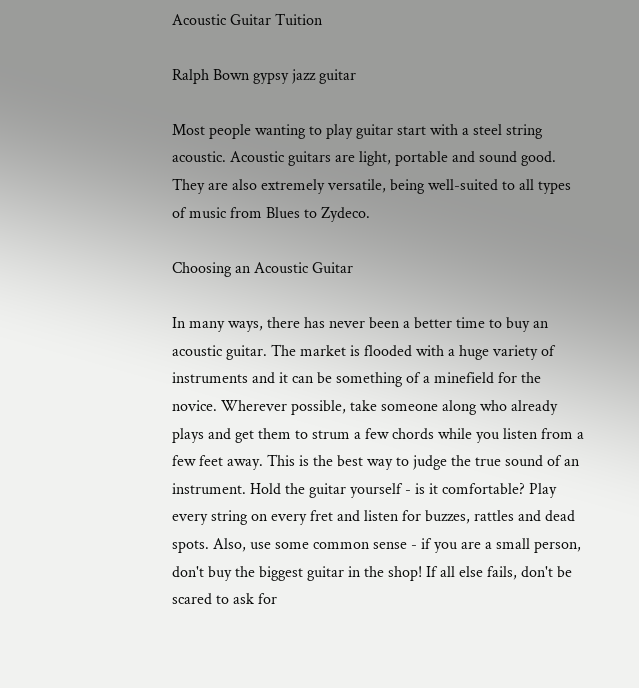Acoustic Guitar Tuition

Ralph Bown gypsy jazz guitar

Most people wanting to play guitar start with a steel string acoustic. Acoustic guitars are light, portable and sound good. They are also extremely versatile, being well-suited to all types of music from Blues to Zydeco.

Choosing an Acoustic Guitar

In many ways, there has never been a better time to buy an acoustic guitar. The market is flooded with a huge variety of instruments and it can be something of a minefield for the novice. Wherever possible, take someone along who already plays and get them to strum a few chords while you listen from a few feet away. This is the best way to judge the true sound of an instrument. Hold the guitar yourself - is it comfortable? Play every string on every fret and listen for buzzes, rattles and dead spots. Also, use some common sense - if you are a small person, don't buy the biggest guitar in the shop! If all else fails, don't be scared to ask for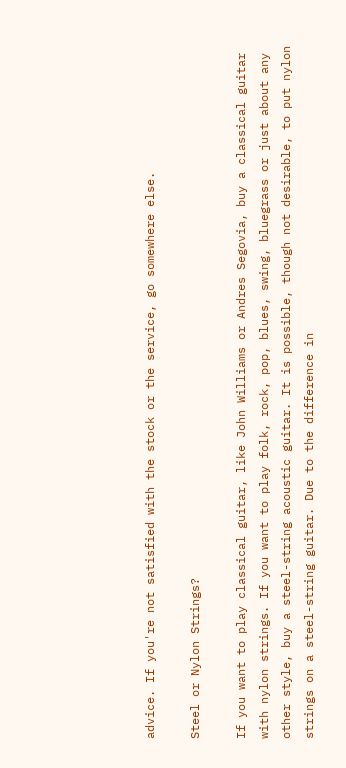advice. If you're not satisfied with the stock or the service, go somewhere else.

Steel or Nylon Strings?

If you want to play classical guitar, like John Williams or Andres Segovia, buy a classical guitar with nylon strings. If you want to play folk, rock, pop, blues, swing, bluegrass or just about any other style, buy a steel-string acoustic guitar. It is possible, though not desirable, to put nylon strings on a steel-string guitar. Due to the difference in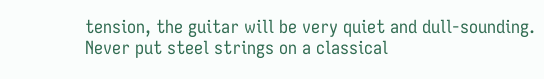tension, the guitar will be very quiet and dull-sounding. Never put steel strings on a classical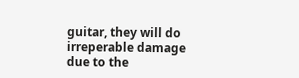guitar, they will do irreperable damage due to the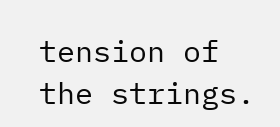tension of the strings.